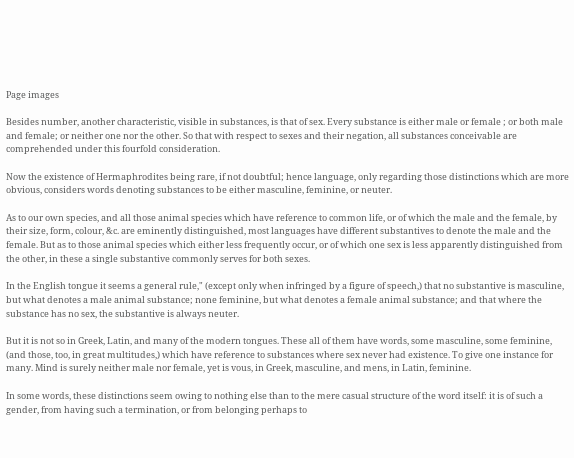Page images

Besides number, another characteristic, visible in substances, is that of sex. Every substance is either male or female ; or both male and female; or neither one nor the other. So that with respect to sexes and their negation, all substances conceivable are comprehended under this fourfold consideration.

Now the existence of Hermaphrodites being rare, if not doubtful; hence language, only regarding those distinctions which are more obvious, considers words denoting substances to be either masculine, feminine, or neuter.

As to our own species, and all those animal species which have reference to common life, or of which the male and the female, by their size, form, colour, &c. are eminently distinguished, most languages have different substantives to denote the male and the female. But as to those animal species which either less frequently occur, or of which one sex is less apparently distinguished from the other, in these a single substantive commonly serves for both sexes.

In the English tongue it seems a general rule," (except only when infringed by a figure of speech,) that no substantive is masculine, but what denotes a male animal substance; none feminine, but what denotes a female animal substance; and that where the substance has no sex, the substantive is always neuter.

But it is not so in Greek, Latin, and many of the modern tongues. These all of them have words, some masculine, some feminine, (and those, too, in great multitudes,) which have reference to substances where sex never had existence. To give one instance for many. Mind is surely neither male nor female, yet is vous, in Greek, masculine, and mens, in Latin, feminine.

In some words, these distinctions seem owing to nothing else than to the mere casual structure of the word itself: it is of such a gender, from having such a termination, or from belonging perhaps to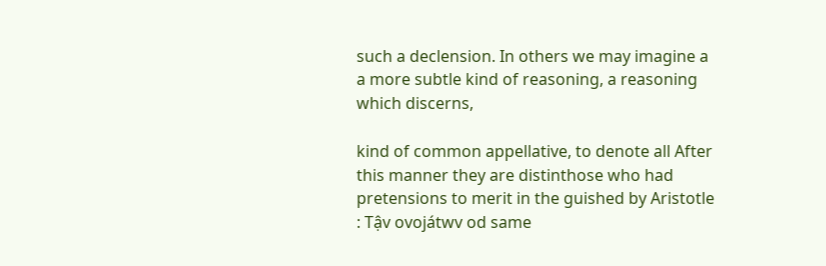such a declension. In others we may imagine a a more subtle kind of reasoning, a reasoning which discerns,

kind of common appellative, to denote all After this manner they are distinthose who had pretensions to merit in the guished by Aristotle : Tậv ovojátwv od same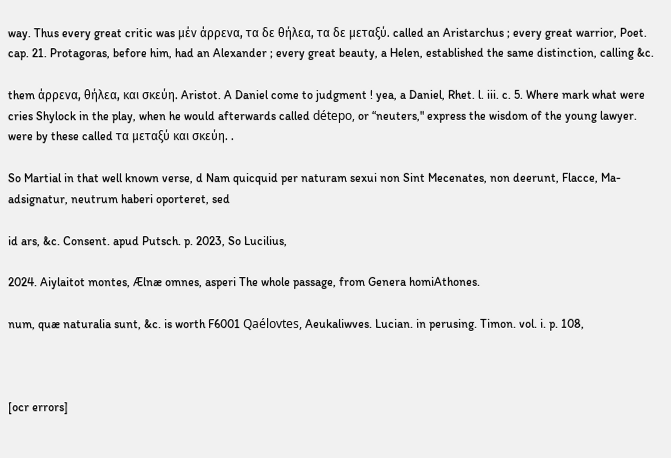way. Thus every great critic was μέν άρρενα, τα δε θήλεα, τα δε μεταξύ. called an Aristarchus ; every great warrior, Poet. cap. 21. Protagoras, before him, had an Alexander ; every great beauty, a Helen, established the same distinction, calling &c.

them άρρενα, θήλεα, και σκεύη. Aristot. A Daniel come to judgment ! yea, a Daniel, Rhet. l. iii. c. 5. Where mark what were cries Shylock in the play, when he would afterwards called détepo, or “neuters," express the wisdom of the young lawyer. were by these called τα μεταξύ και σκεύη. .

So Martial in that well known verse, d Nam quicquid per naturam sexui non Sint Mecenates, non deerunt, Flacce, Ma- adsignatur, neutrum haberi oporteret, sed

id ars, &c. Consent. apud Putsch. p. 2023, So Lucilius,

2024. Aiylaitot montes, Ælnæ omnes, asperi The whole passage, from Genera homiAthones.

num, quæ naturalia sunt, &c. is worth F6001 Qaélovtes, Aeukaliwves. Lucian. in perusing. Timon. vol. i. p. 108,



[ocr errors]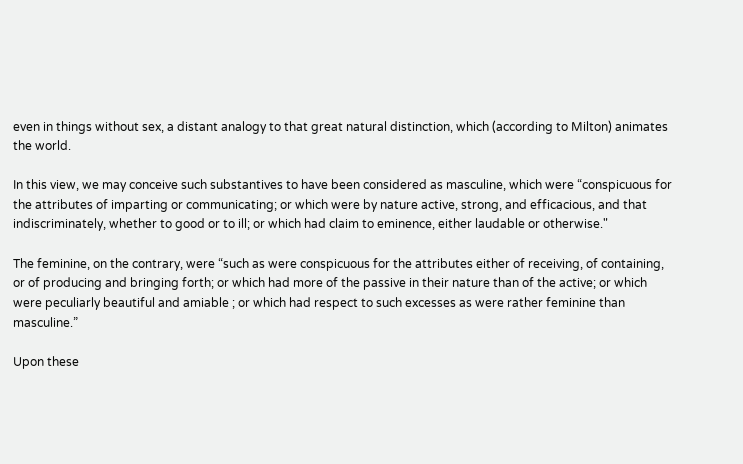even in things without sex, a distant analogy to that great natural distinction, which (according to Milton) animates the world.

In this view, we may conceive such substantives to have been considered as masculine, which were “conspicuous for the attributes of imparting or communicating; or which were by nature active, strong, and efficacious, and that indiscriminately, whether to good or to ill; or which had claim to eminence, either laudable or otherwise."

The feminine, on the contrary, were “such as were conspicuous for the attributes either of receiving, of containing, or of producing and bringing forth; or which had more of the passive in their nature than of the active; or which were peculiarly beautiful and amiable ; or which had respect to such excesses as were rather feminine than masculine.”

Upon these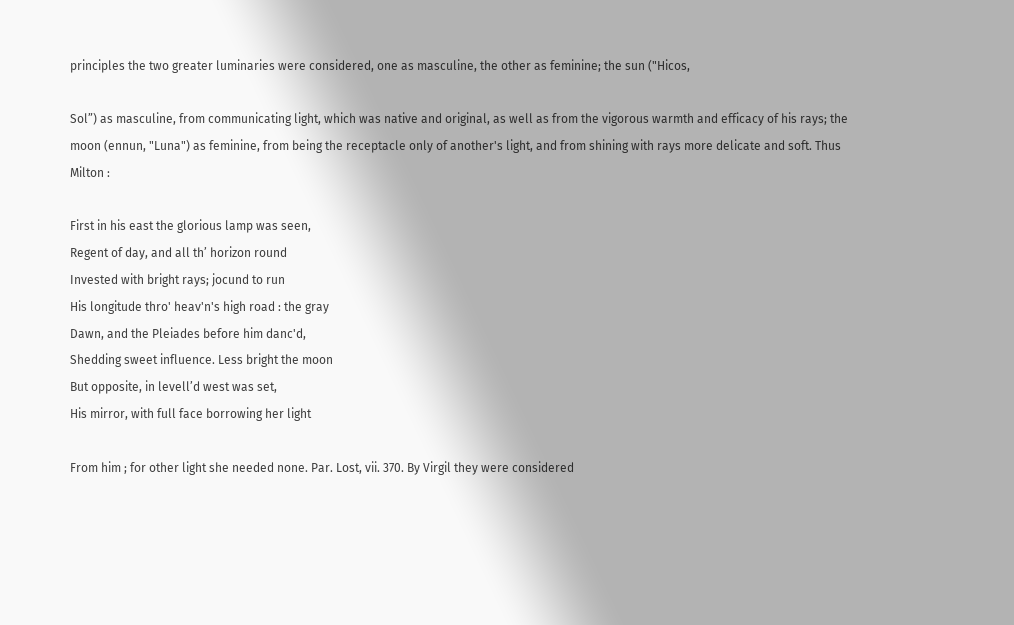principles the two greater luminaries were considered, one as masculine, the other as feminine; the sun ("Hicos,

Sol”) as masculine, from communicating light, which was native and original, as well as from the vigorous warmth and efficacy of his rays; the moon (ennun, "Luna") as feminine, from being the receptacle only of another's light, and from shining with rays more delicate and soft. Thus Milton :

First in his east the glorious lamp was seen,
Regent of day, and all th’ horizon round
Invested with bright rays; jocund to run
His longitude thro' heav'n's high road : the gray
Dawn, and the Pleiades before him danc'd,
Shedding sweet influence. Less bright the moon
But opposite, in levell’d west was set,
His mirror, with full face borrowing her light

From him ; for other light she needed none. Par. Lost, vii. 370. By Virgil they were considered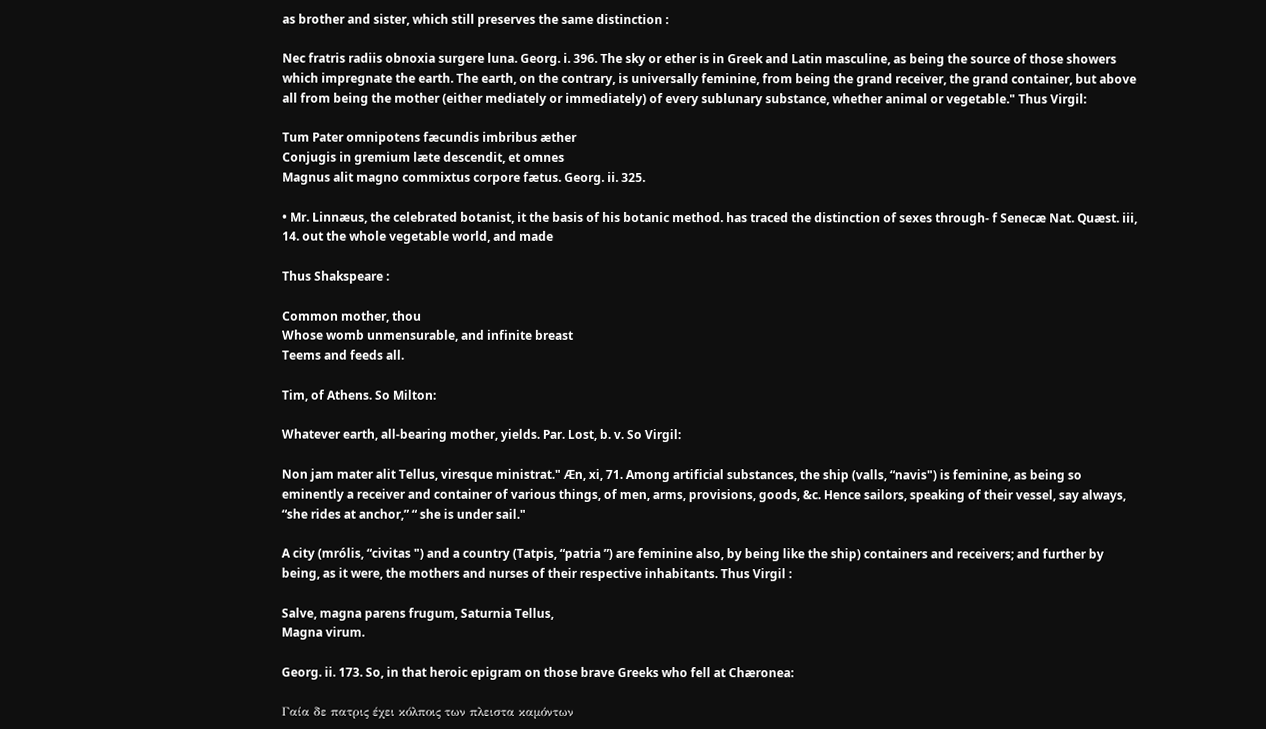as brother and sister, which still preserves the same distinction :

Nec fratris radiis obnoxia surgere luna. Georg. i. 396. The sky or ether is in Greek and Latin masculine, as being the source of those showers which impregnate the earth. The earth, on the contrary, is universally feminine, from being the grand receiver, the grand container, but above all from being the mother (either mediately or immediately) of every sublunary substance, whether animal or vegetable." Thus Virgil:

Tum Pater omnipotens fæcundis imbribus æther
Conjugis in gremium læte descendit, et omnes
Magnus alit magno commixtus corpore fætus. Georg. ii. 325.

• Mr. Linnæus, the celebrated botanist, it the basis of his botanic method. has traced the distinction of sexes through- f Senecæ Nat. Quæst. iii, 14. out the whole vegetable world, and made

Thus Shakspeare :

Common mother, thou
Whose womb unmensurable, and infinite breast
Teems and feeds all.

Tim, of Athens. So Milton:

Whatever earth, all-bearing mother, yields. Par. Lost, b. v. So Virgil:

Non jam mater alit Tellus, viresque ministrat." Æn, xi, 71. Among artificial substances, the ship (valls, “navis") is feminine, as being so eminently a receiver and container of various things, of men, arms, provisions, goods, &c. Hence sailors, speaking of their vessel, say always, “she rides at anchor,” “ she is under sail."

A city (mrólis, “civitas ") and a country (Tatpis, “patria ”) are feminine also, by being like the ship) containers and receivers; and further by being, as it were, the mothers and nurses of their respective inhabitants. Thus Virgil :

Salve, magna parens frugum, Saturnia Tellus,
Magna virum.

Georg. ii. 173. So, in that heroic epigram on those brave Greeks who fell at Chæronea:

Γαία δε πατρις έχει κόλποις των πλειστα καμόντων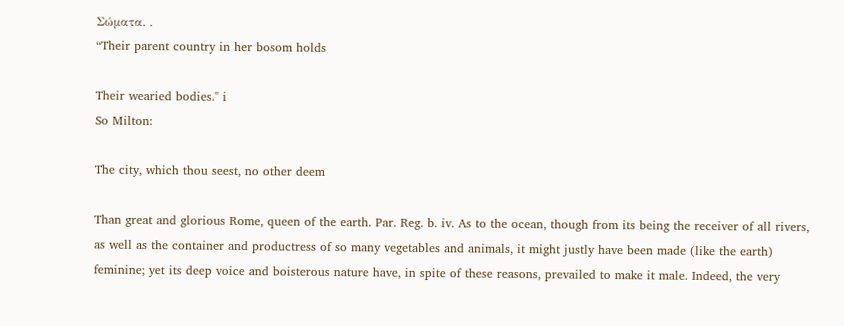Σώματα. .
“Their parent country in her bosom holds

Their wearied bodies." i
So Milton:

The city, which thou seest, no other deem

Than great and glorious Rome, queen of the earth. Par. Reg. b. iv. As to the ocean, though from its being the receiver of all rivers, as well as the container and productress of so many vegetables and animals, it might justly have been made (like the earth) feminine; yet its deep voice and boisterous nature have, in spite of these reasons, prevailed to make it male. Indeed, the very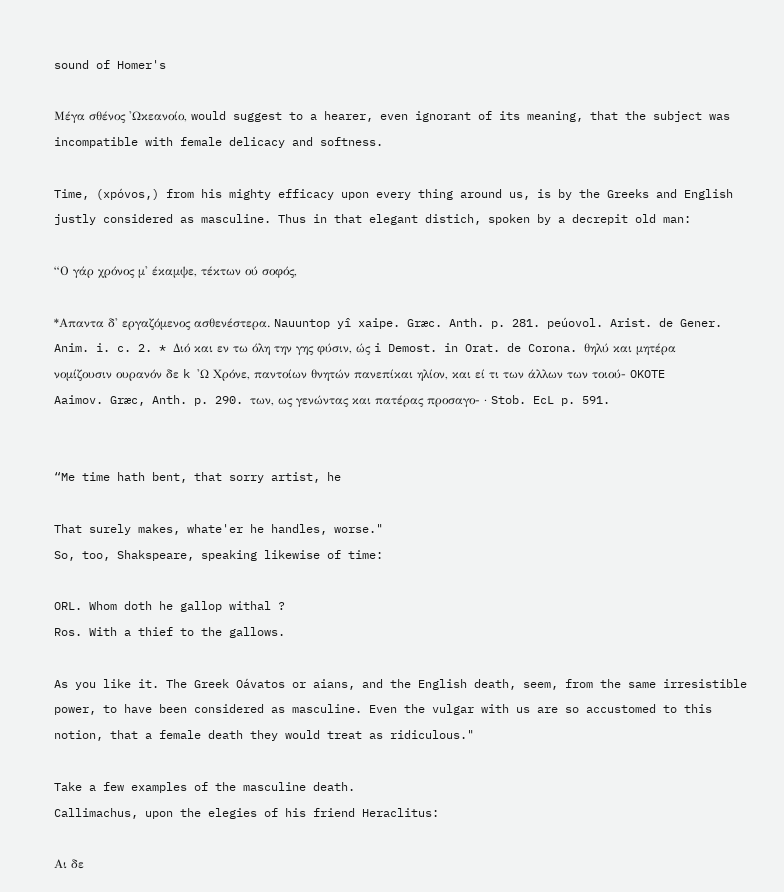sound of Homer's

Μέγα σθένος 'Ωκεανοίο, would suggest to a hearer, even ignorant of its meaning, that the subject was incompatible with female delicacy and softness.

Time, (xpóvos,) from his mighty efficacy upon every thing around us, is by the Greeks and English justly considered as masculine. Thus in that elegant distich, spoken by a decrepit old man:

“Ο γάρ χρόνος μ' έκαμψε, τέκτων ού σοφός,

*Απαντα δ' εργαζόμενος ασθενέστερα. Nauuntop yî xaipe. Græc. Anth. p. 281. peúovol. Arist. de Gener. Anim. i. c. 2. * Διό και εν τω όλη την γης φύσιν, ώς i Demost. in Orat. de Corona. θηλύ και μητέρα νομίζουσιν ουρανόν δε k 'Ω Χρόνε, παντοίων θνητών πανεπίκαι ηλίον, και εί τι των άλλων των τοιού- OKOTE Aaimov. Græc, Anth. p. 290. των, ως γενώντας και πατέρας προσαγο- · Stob. EcL p. 591.


“Me time hath bent, that sorry artist, he

That surely makes, whate'er he handles, worse."
So, too, Shakspeare, speaking likewise of time:

ORL. Whom doth he gallop withal ?
Ros. With a thief to the gallows.

As you like it. The Greek Oávatos or aians, and the English death, seem, from the same irresistible power, to have been considered as masculine. Even the vulgar with us are so accustomed to this notion, that a female death they would treat as ridiculous."

Take a few examples of the masculine death.
Callimachus, upon the elegies of his friend Heraclitus:

Αι δε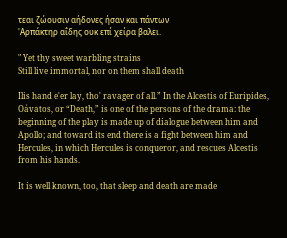τεαι ζώουσιν αήδονες ήσαν και πάντων
'Αρπάκτηρ αΐδης ουκ επί χείρα βαλει.

" Yet thy sweet warbling strains
Still live immortal, nor on them shall death

Ilis hand e'er lay, tho' ravager of all.” In the Alcestis of Euripides, Oávatos, or “Death,” is one of the persons of the drama: the beginning of the play is made up of dialogue between him and Apollo; and toward its end there is a fight between him and Hercules, in which Hercules is conqueror, and rescues Alcestis from his hands.

It is well known, too, that sleep and death are made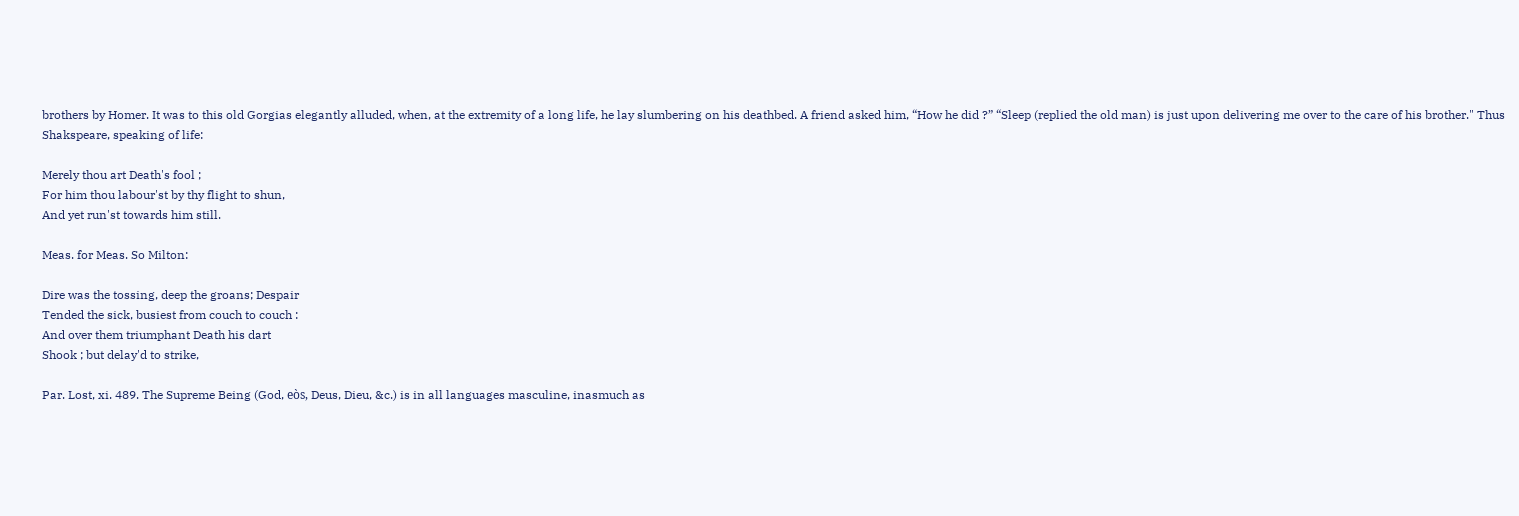brothers by Homer. It was to this old Gorgias elegantly alluded, when, at the extremity of a long life, he lay slumbering on his deathbed. A friend asked him, “How he did ?” “Sleep (replied the old man) is just upon delivering me over to the care of his brother." Thus Shakspeare, speaking of life:

Merely thou art Death's fool ;
For him thou labour'st by thy flight to shun,
And yet run'st towards him still.

Meas. for Meas. So Milton:

Dire was the tossing, deep the groans; Despair
Tended the sick, busiest from couch to couch :
And over them triumphant Death his dart
Shook ; but delay'd to strike,

Par. Lost, xi. 489. The Supreme Being (God, eòs, Deus, Dieu, &c.) is in all languages masculine, inasmuch as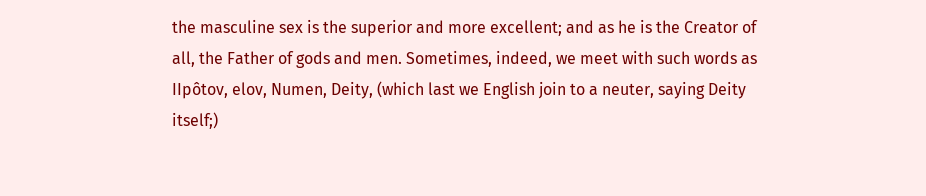the masculine sex is the superior and more excellent; and as he is the Creator of all, the Father of gods and men. Sometimes, indeed, we meet with such words as IIpôtov, elov, Numen, Deity, (which last we English join to a neuter, saying Deity itself;)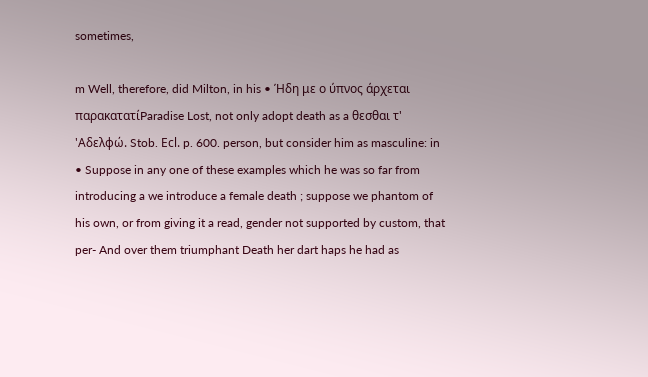sometimes,

m Well, therefore, did Milton, in his • Ήδη με ο ύπνος άρχεται παρακατατίParadise Lost, not only adopt death as a θεσθαι τ' 'Αδελφώ. Stob. Εcl. p. 600. person, but consider him as masculine: in • Suppose in any one of these examples which he was so far from introducing a we introduce a female death ; suppose we phantom of his own, or from giving it a read, gender not supported by custom, that per- And over them triumphant Death her dart haps he had as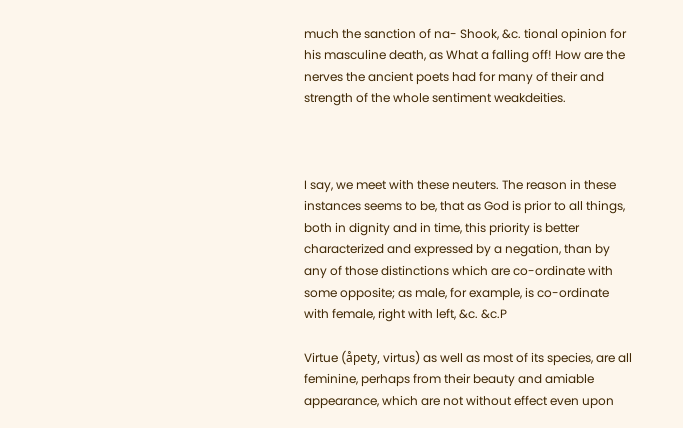much the sanction of na- Shook, &c. tional opinion for his masculine death, as What a falling off! How are the nerves the ancient poets had for many of their and strength of the whole sentiment weakdeities.



I say, we meet with these neuters. The reason in these instances seems to be, that as God is prior to all things, both in dignity and in time, this priority is better characterized and expressed by a negation, than by any of those distinctions which are co-ordinate with some opposite; as male, for example, is co-ordinate with female, right with left, &c. &c.P

Virtue (åpety, virtus) as well as most of its species, are all feminine, perhaps from their beauty and amiable appearance, which are not without effect even upon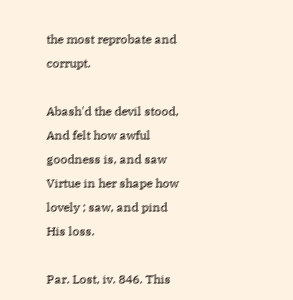the most reprobate and corrupt.

Abash'd the devil stood,
And felt how awful goodness is, and saw
Virtue in her shape how lovely ; saw, and pind
His loss.

Par. Lost, iv. 846. This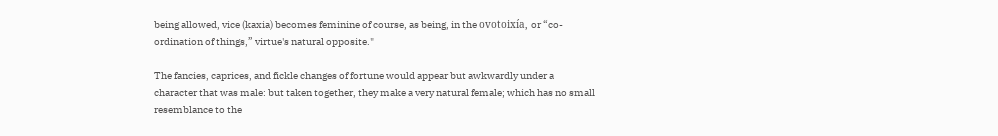being allowed, vice (kaxia) becomes feminine of course, as being, in the ovotoixía, or “co-ordination of things,” virtue's natural opposite."

The fancies, caprices, and fickle changes of fortune would appear but awkwardly under a character that was male: but taken together, they make a very natural female; which has no small resemblance to the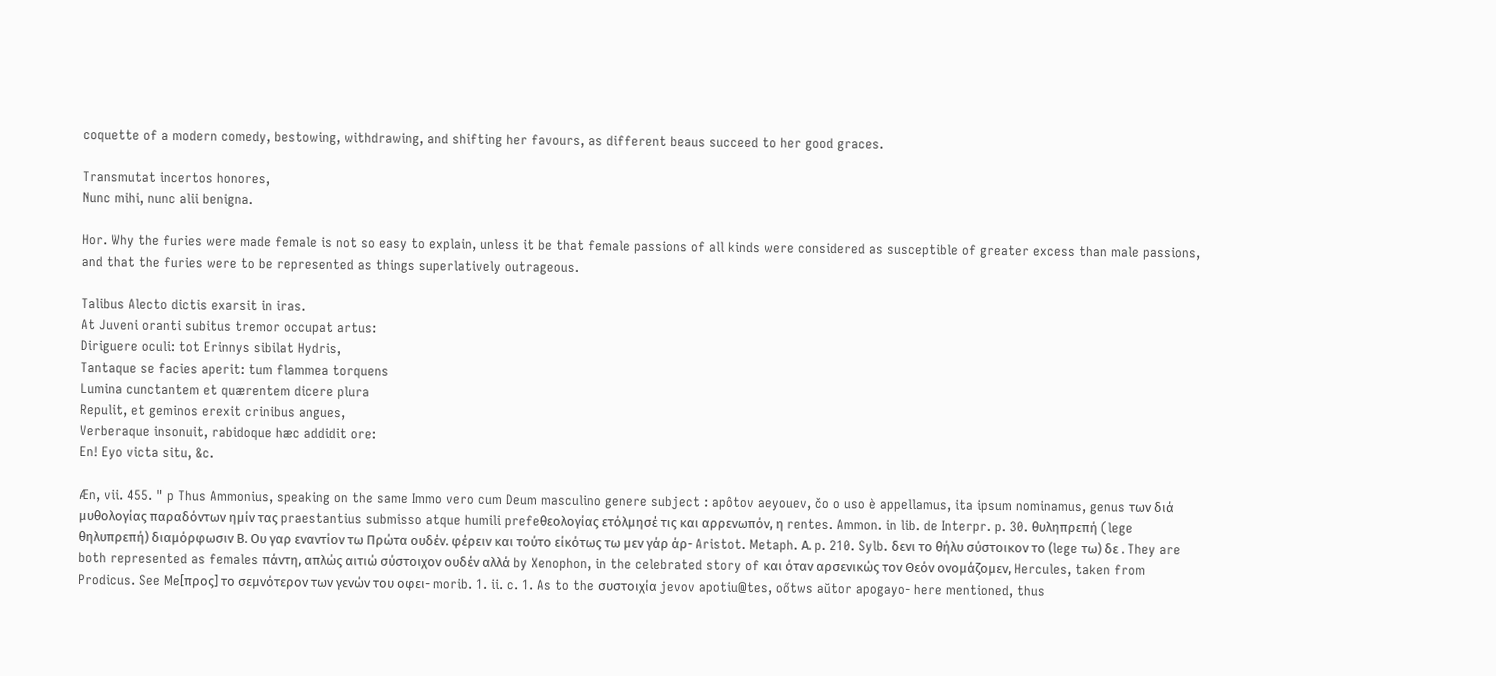coquette of a modern comedy, bestowing, withdrawing, and shifting her favours, as different beaus succeed to her good graces.

Transmutat incertos honores,
Nunc mihi, nunc alii benigna.

Hor. Why the furies were made female is not so easy to explain, unless it be that female passions of all kinds were considered as susceptible of greater excess than male passions, and that the furies were to be represented as things superlatively outrageous.

Talibus Alecto dictis exarsit in iras.
At Juveni oranti subitus tremor occupat artus:
Diriguere oculi: tot Erinnys sibilat Hydris,
Tantaque se facies aperit: tum flammea torquens
Lumina cunctantem et quærentem dicere plura
Repulit, et geminos erexit crinibus angues,
Verberaque insonuit, rabidoque hæc addidit ore:
En! Eyo victa situ, &c.

Æn, vii. 455. " p Thus Ammonius, speaking on the same Immo vero cum Deum masculino genere subject : apôtov aeyouev, čo o uso è appellamus, ita ipsum nominamus, genus των διά μυθολογίας παραδόντων ημίν τας praestantius submisso atque humili prefeθεολογίας ετόλμησέ τις και αρρενωπόν, η rentes. Ammon. in lib. de Interpr. p. 30. θυληπρεπή (lege θηλυπρεπή) διαμόρφωσιν Β. Ου γαρ εναντίον τω Πρώτα ουδέν. φέρειν και τούτο είκότως τω μεν γάρ άρ- Aristot. Metaph. Α. p. 210. Sylb. δενι το θήλυ σύστoικoν τo (lege τω) δε . They are both represented as females πάντη, απλώς αιτιώ σύστοιχον ουδέν αλλά by Xenophon, in the celebrated story of και όταν αρσενικώς τον Θεόν ονομάζομεν, Hercules, taken from Prodicus. See Me[προς] το σεμνότερον των γενών του οφει- morib. 1. ii. c. 1. As to the συστοιχία jevov apotiu@tes, oőtws aŭtor apogayo- here mentioned, thus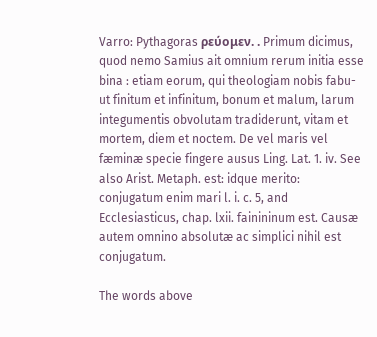Varro: Pythagoras ρεύομεν. . Primum dicimus, quod nemo Samius ait omnium rerum initia esse bina : etiam eorum, qui theologiam nobis fabu- ut finitum et infinitum, bonum et malum, larum integumentis obvolutam tradiderunt, vitam et mortem, diem et noctem. De vel maris vel fæminæ specie fingere ausus Ling. Lat. 1. iv. See also Arist. Metaph. est: idque merito: conjugatum enim mari l. i. c. 5, and Ecclesiasticus, chap. lxii. fainininum est. Causæ autem omnino absolutæ ac simplici nihil est conjugatum.

The words above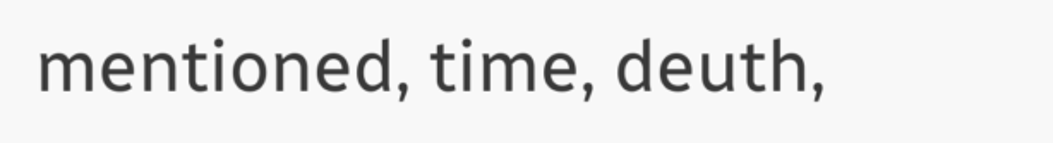mentioned, time, deuth,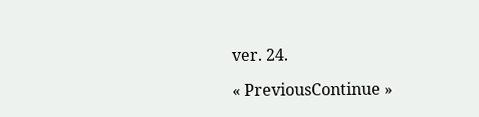ver. 24.

« PreviousContinue »